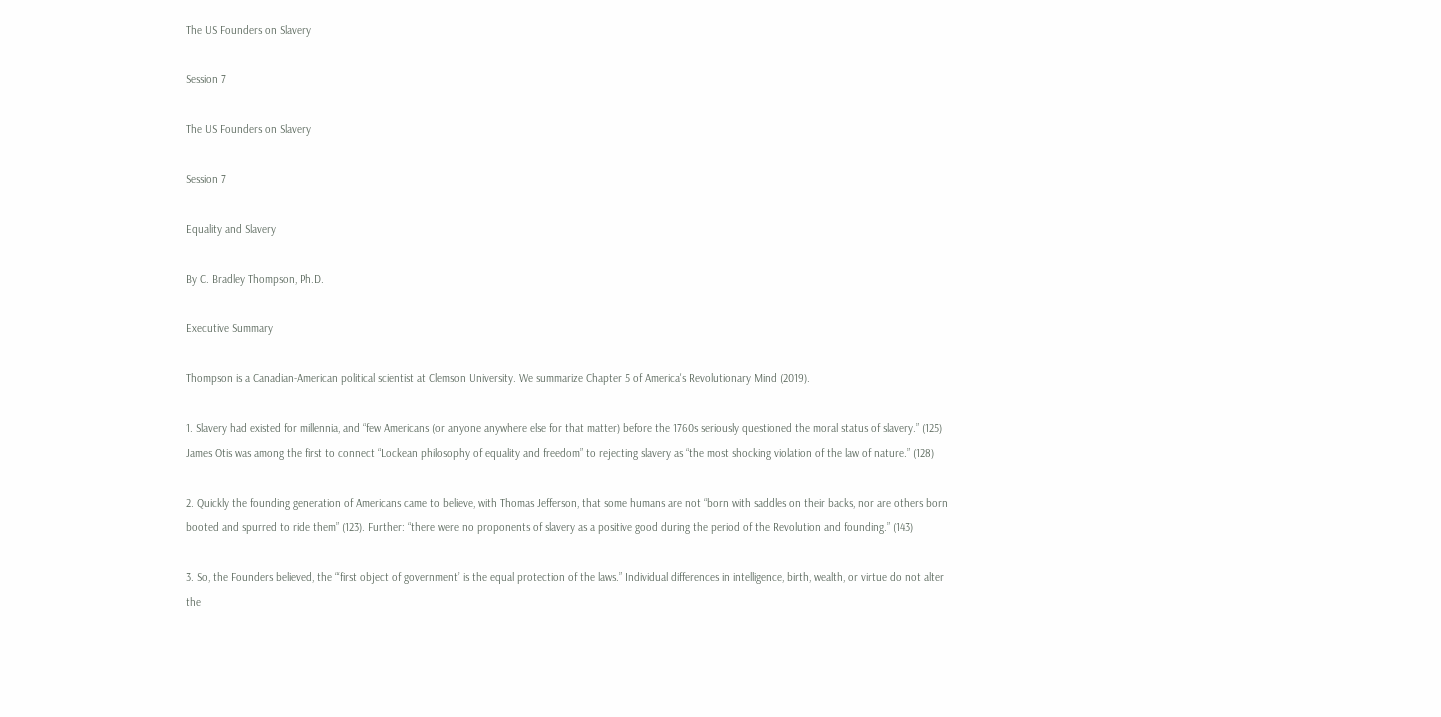The US Founders on Slavery

Session 7

The US Founders on Slavery

Session 7

Equality and Slavery

By C. Bradley Thompson, Ph.D.

Executive Summary

Thompson is a Canadian-American political scientist at Clemson University. We summarize Chapter 5 of America's Revolutionary Mind (2019).

1. Slavery had existed for millennia, and “few Americans (or anyone anywhere else for that matter) before the 1760s seriously questioned the moral status of slavery.” (125) James Otis was among the first to connect “Lockean philosophy of equality and freedom” to rejecting slavery as “the most shocking violation of the law of nature.” (128)

2. Quickly the founding generation of Americans came to believe, with Thomas Jefferson, that some humans are not “born with saddles on their backs, nor are others born booted and spurred to ride them” (123). Further: “there were no proponents of slavery as a positive good during the period of the Revolution and founding.” (143)

3. So, the Founders believed, the “‘first object of government’ is the equal protection of the laws.” Individual differences in intelligence, birth, wealth, or virtue do not alter the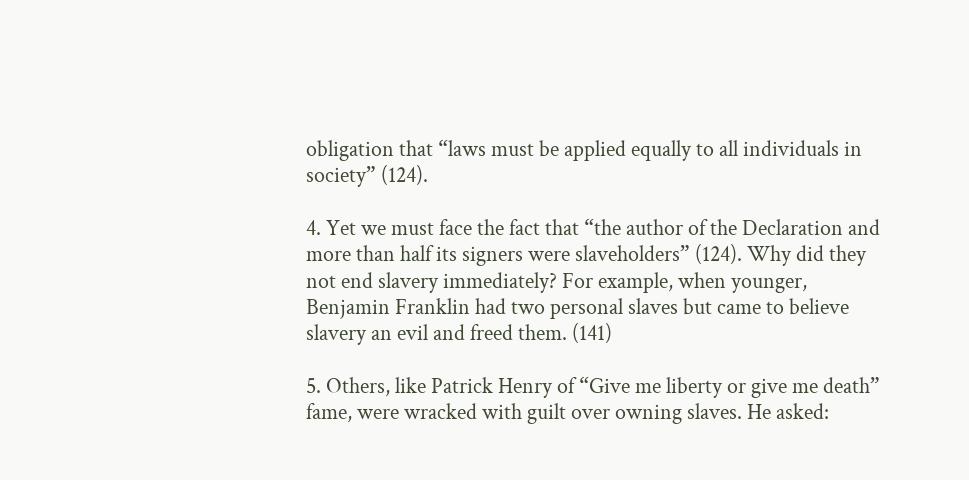obligation that “laws must be applied equally to all individuals in society” (124).

4. Yet we must face the fact that “the author of the Declaration and more than half its signers were slaveholders” (124). Why did they not end slavery immediately? For example, when younger, Benjamin Franklin had two personal slaves but came to believe slavery an evil and freed them. (141)

5. Others, like Patrick Henry of “Give me liberty or give me death” fame, were wracked with guilt over owning slaves. He asked: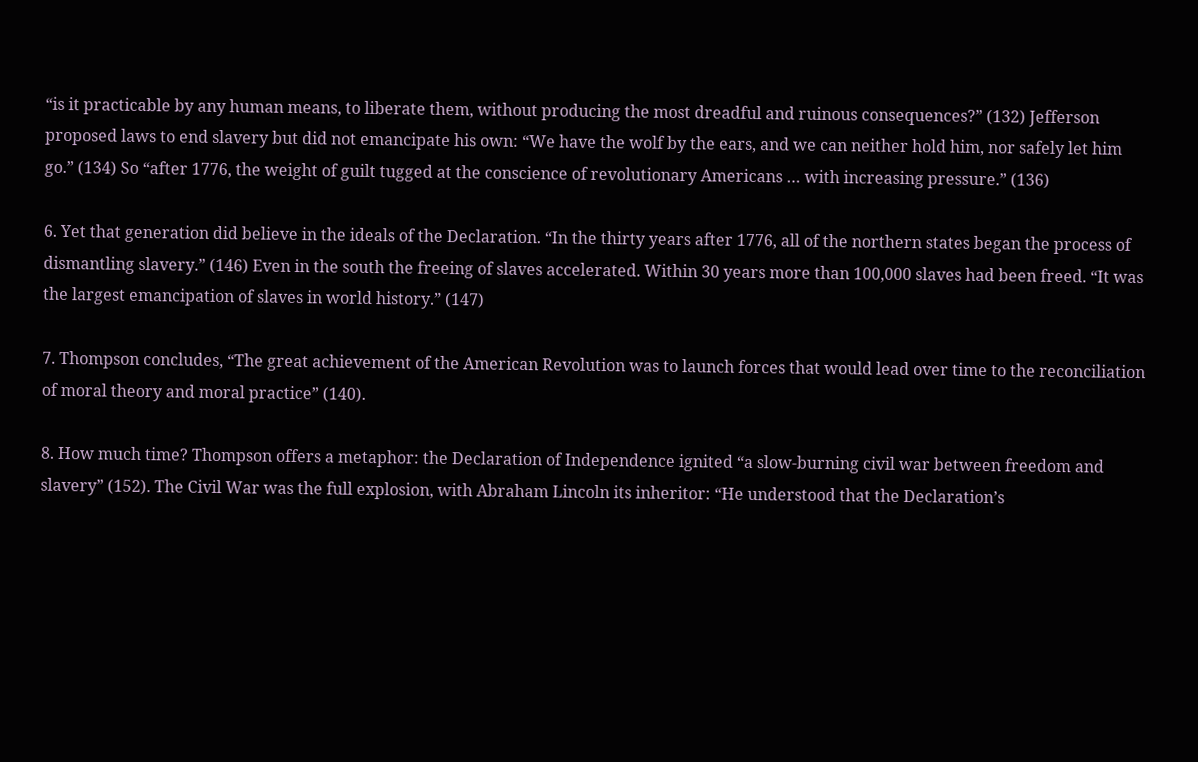“is it practicable by any human means, to liberate them, without producing the most dreadful and ruinous consequences?” (132) Jefferson proposed laws to end slavery but did not emancipate his own: “We have the wolf by the ears, and we can neither hold him, nor safely let him go.” (134) So “after 1776, the weight of guilt tugged at the conscience of revolutionary Americans … with increasing pressure.” (136)

6. Yet that generation did believe in the ideals of the Declaration. “In the thirty years after 1776, all of the northern states began the process of dismantling slavery.” (146) Even in the south the freeing of slaves accelerated. Within 30 years more than 100,000 slaves had been freed. “It was the largest emancipation of slaves in world history.” (147)

7. Thompson concludes, “The great achievement of the American Revolution was to launch forces that would lead over time to the reconciliation of moral theory and moral practice” (140).

8. How much time? Thompson offers a metaphor: the Declaration of Independence ignited “a slow-burning civil war between freedom and slavery” (152). The Civil War was the full explosion, with Abraham Lincoln its inheritor: “He understood that the Declaration’s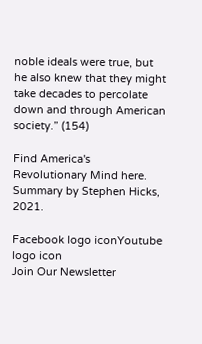noble ideals were true, but he also knew that they might take decades to percolate down and through American society.” (154)

Find America's Revolutionary Mind here. Summary by Stephen Hicks, 2021.

Facebook logo iconYoutube logo icon
Join Our Newsletter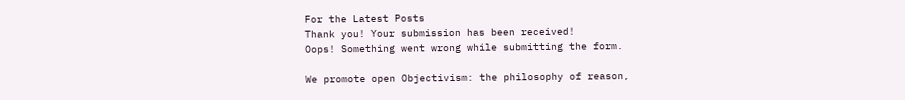For the Latest Posts
Thank you! Your submission has been received!
Oops! Something went wrong while submitting the form.

We promote open Objectivism: the philosophy of reason,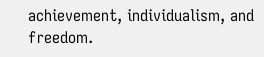achievement, individualism, and freedom.